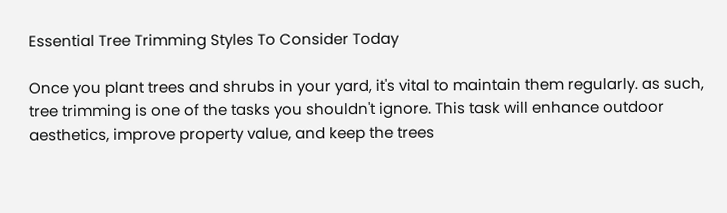Essential Tree Trimming Styles To Consider Today

Once you plant trees and shrubs in your yard, it's vital to maintain them regularly. as such, tree trimming is one of the tasks you shouldn't ignore. This task will enhance outdoor aesthetics, improve property value, and keep the trees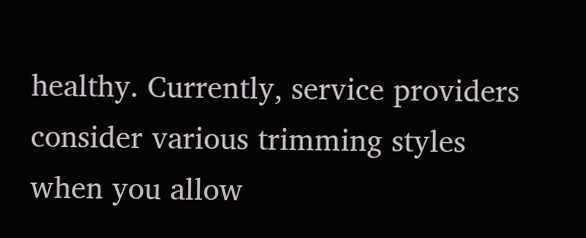healthy. Currently, service providers consider various trimming styles when you allow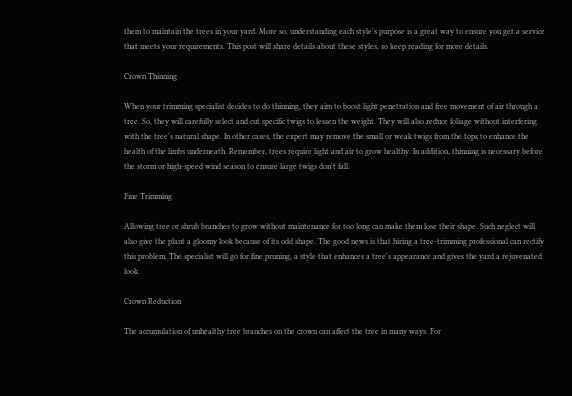them to maintain the trees in your yard. More so, understanding each style's purpose is a great way to ensure you get a service that meets your requirements. This post will share details about these styles, so keep reading for more details.

Crown Thinning

When your trimming specialist decides to do thinning, they aim to boost light penetration and free movement of air through a tree. So, they will carefully select and cut specific twigs to lessen the weight. They will also reduce foliage without interfering with the tree's natural shape. In other cases, the expert may remove the small or weak twigs from the tops to enhance the health of the limbs underneath. Remember, trees require light and air to grow healthy. In addition, thinning is necessary before the storm or high-speed wind season to ensure large twigs don't fall.

Fine Trimming

Allowing tree or shrub branches to grow without maintenance for too long can make them lose their shape. Such neglect will also give the plant a gloomy look because of its odd shape. The good news is that hiring a tree-trimming professional can rectify this problem. The specialist will go for fine pruning, a style that enhances a tree's appearance and gives the yard a rejuvenated look.

Crown Reduction

The accumulation of unhealthy tree branches on the crown can affect the tree in many ways. For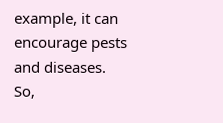example, it can encourage pests and diseases. So,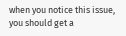when you notice this issue, you should get a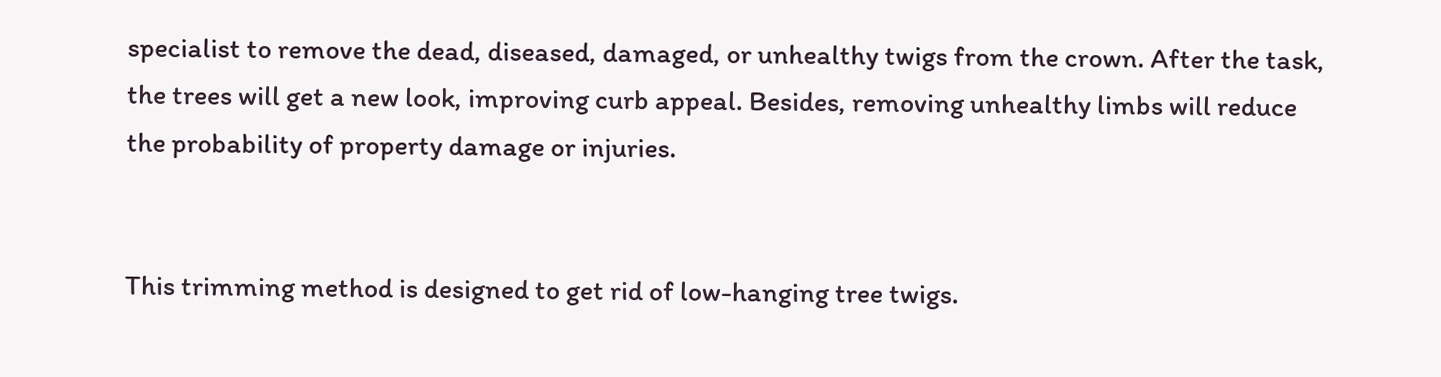specialist to remove the dead, diseased, damaged, or unhealthy twigs from the crown. After the task, the trees will get a new look, improving curb appeal. Besides, removing unhealthy limbs will reduce the probability of property damage or injuries.


This trimming method is designed to get rid of low-hanging tree twigs.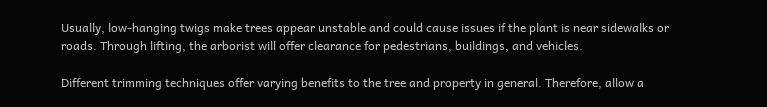Usually, low-hanging twigs make trees appear unstable and could cause issues if the plant is near sidewalks or roads. Through lifting, the arborist will offer clearance for pedestrians, buildings, and vehicles.

Different trimming techniques offer varying benefits to the tree and property in general. Therefore, allow a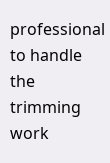professional to handle the trimming work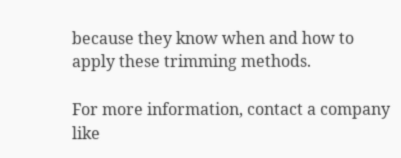because they know when and how to apply these trimming methods.

For more information, contact a company like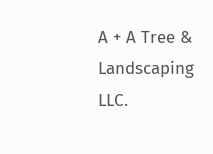A + A Tree & Landscaping LLC.